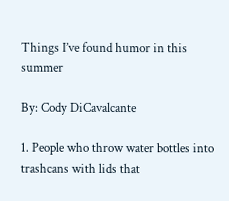Things I’ve found humor in this summer

By: Cody DiCavalcante

1. People who throw water bottles into trashcans with lids that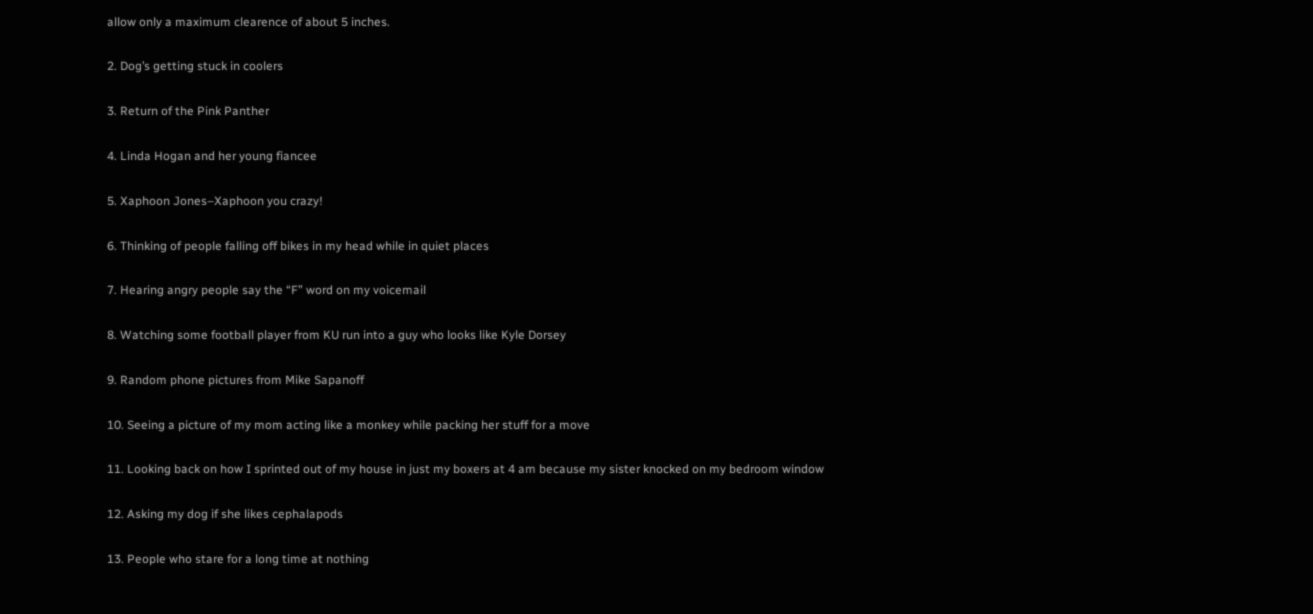allow only a maximum clearence of about 5 inches.

2. Dog’s getting stuck in coolers

3. Return of the Pink Panther

4. Linda Hogan and her young fiancee

5. Xaphoon Jones–Xaphoon you crazy!

6. Thinking of people falling off bikes in my head while in quiet places

7. Hearing angry people say the “F” word on my voicemail

8. Watching some football player from KU run into a guy who looks like Kyle Dorsey

9. Random phone pictures from Mike Sapanoff

10. Seeing a picture of my mom acting like a monkey while packing her stuff for a move

11. Looking back on how I sprinted out of my house in just my boxers at 4 am because my sister knocked on my bedroom window

12. Asking my dog if she likes cephalapods

13. People who stare for a long time at nothing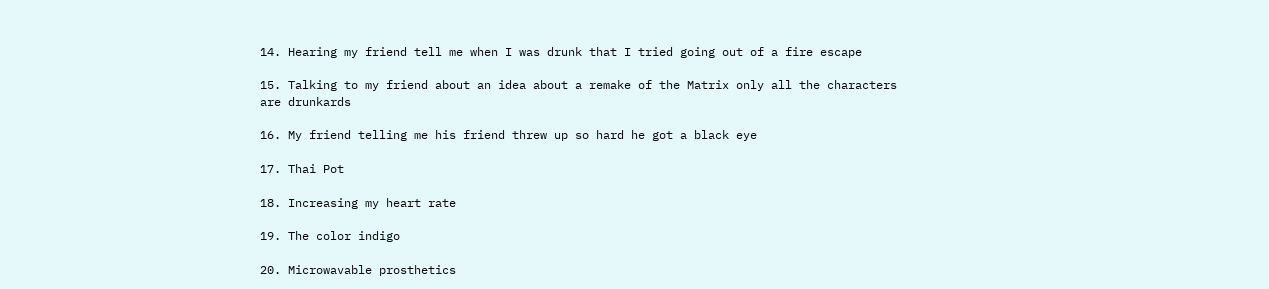14. Hearing my friend tell me when I was drunk that I tried going out of a fire escape

15. Talking to my friend about an idea about a remake of the Matrix only all the characters are drunkards

16. My friend telling me his friend threw up so hard he got a black eye

17. Thai Pot

18. Increasing my heart rate

19. The color indigo

20. Microwavable prosthetics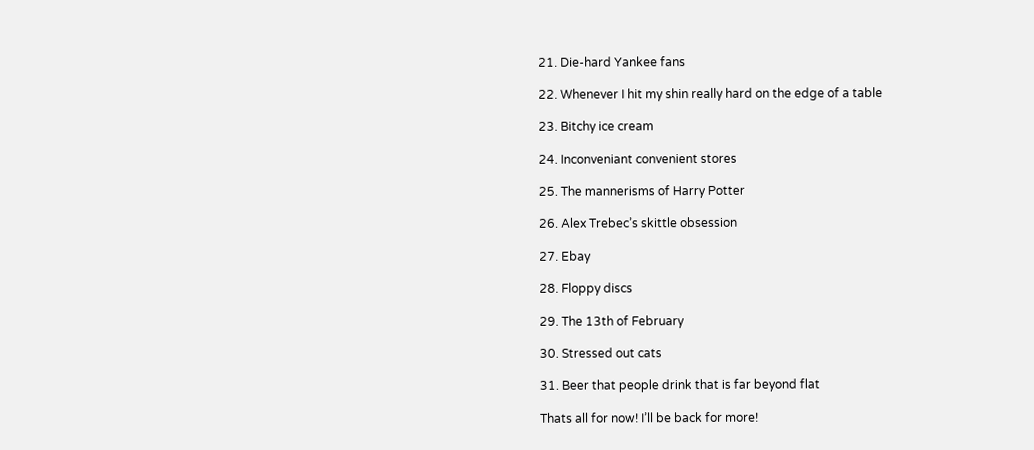21. Die-hard Yankee fans

22. Whenever I hit my shin really hard on the edge of a table

23. Bitchy ice cream

24. Inconveniant convenient stores

25. The mannerisms of Harry Potter

26. Alex Trebec’s skittle obsession

27. Ebay

28. Floppy discs

29. The 13th of February

30. Stressed out cats

31. Beer that people drink that is far beyond flat

Thats all for now! I’ll be back for more!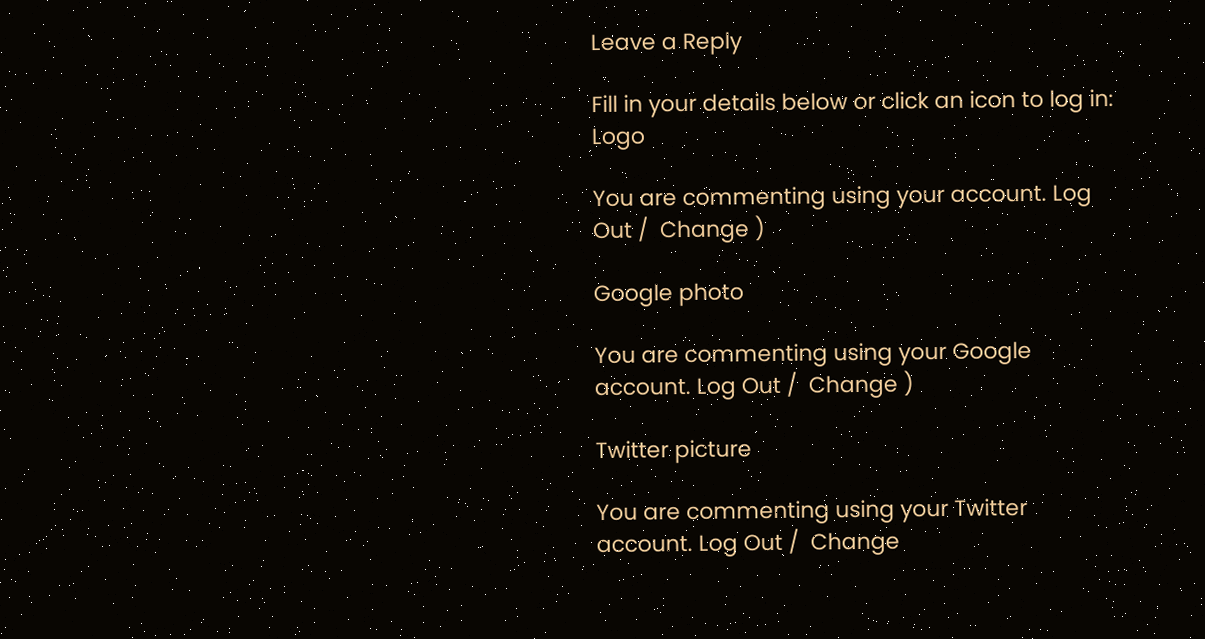Leave a Reply

Fill in your details below or click an icon to log in: Logo

You are commenting using your account. Log Out /  Change )

Google photo

You are commenting using your Google account. Log Out /  Change )

Twitter picture

You are commenting using your Twitter account. Log Out /  Change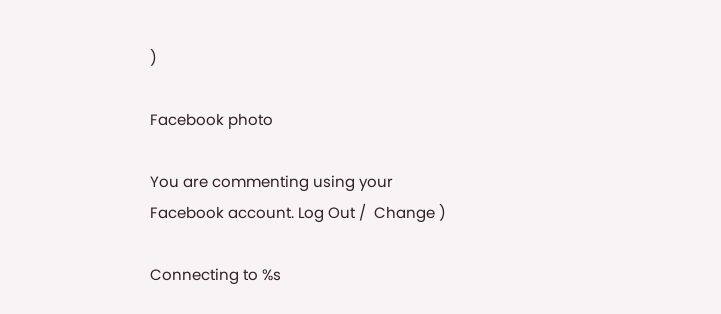)

Facebook photo

You are commenting using your Facebook account. Log Out /  Change )

Connecting to %s